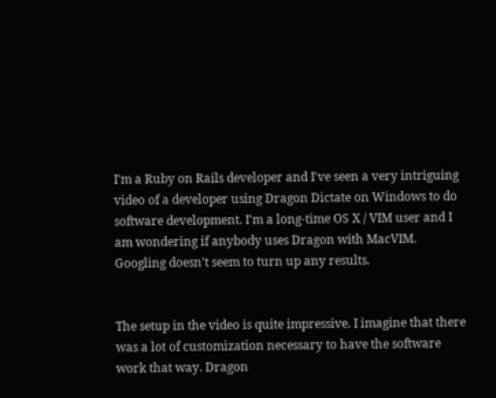I'm a Ruby on Rails developer and I've seen a very intriguing video of a developer using Dragon Dictate on Windows to do software development. I'm a long-time OS X / VIM user and I am wondering if anybody uses Dragon with MacVIM. Googling doesn't seem to turn up any results.


The setup in the video is quite impressive. I imagine that there was a lot of customization necessary to have the software work that way. Dragon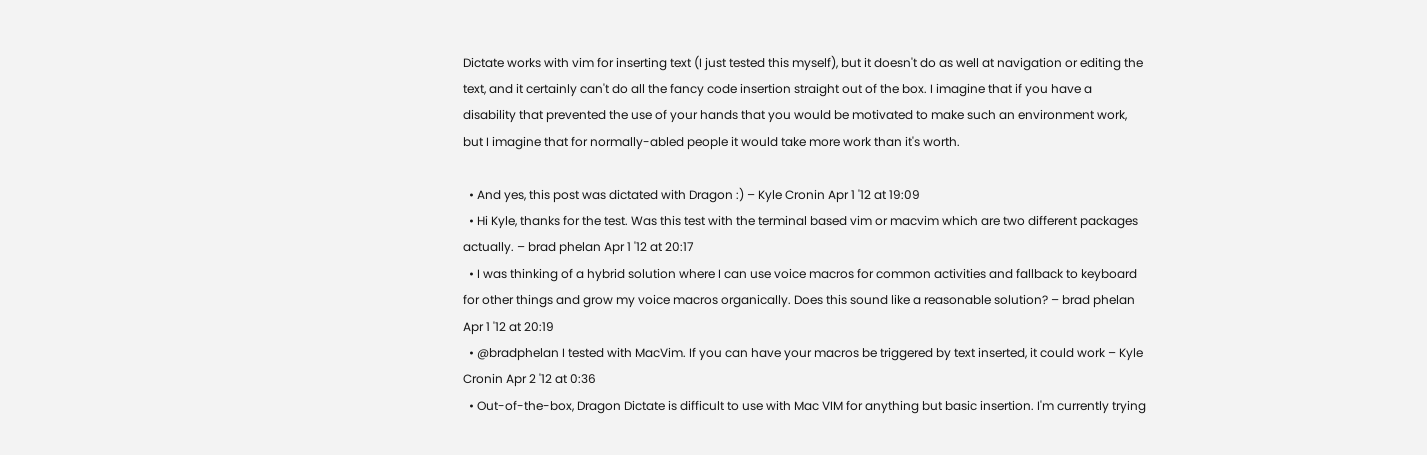Dictate works with vim for inserting text (I just tested this myself), but it doesn't do as well at navigation or editing the text, and it certainly can't do all the fancy code insertion straight out of the box. I imagine that if you have a disability that prevented the use of your hands that you would be motivated to make such an environment work, but I imagine that for normally-abled people it would take more work than it's worth.

  • And yes, this post was dictated with Dragon :) – Kyle Cronin Apr 1 '12 at 19:09
  • Hi Kyle, thanks for the test. Was this test with the terminal based vim or macvim which are two different packages actually. – brad phelan Apr 1 '12 at 20:17
  • I was thinking of a hybrid solution where I can use voice macros for common activities and fallback to keyboard for other things and grow my voice macros organically. Does this sound like a reasonable solution? – brad phelan Apr 1 '12 at 20:19
  • @bradphelan I tested with MacVim. If you can have your macros be triggered by text inserted, it could work – Kyle Cronin Apr 2 '12 at 0:36
  • Out-of-the-box, Dragon Dictate is difficult to use with Mac VIM for anything but basic insertion. I'm currently trying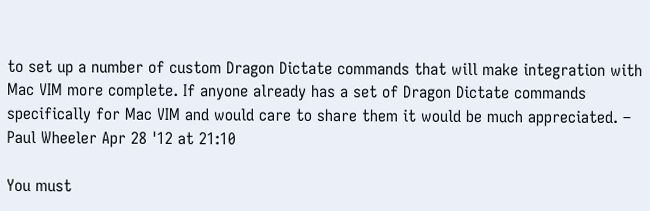to set up a number of custom Dragon Dictate commands that will make integration with Mac VIM more complete. If anyone already has a set of Dragon Dictate commands specifically for Mac VIM and would care to share them it would be much appreciated. – Paul Wheeler Apr 28 '12 at 21:10

You must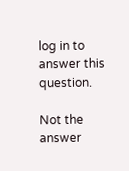log in to answer this question.

Not the answer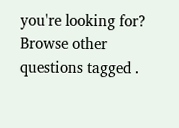you're looking for? Browse other questions tagged .